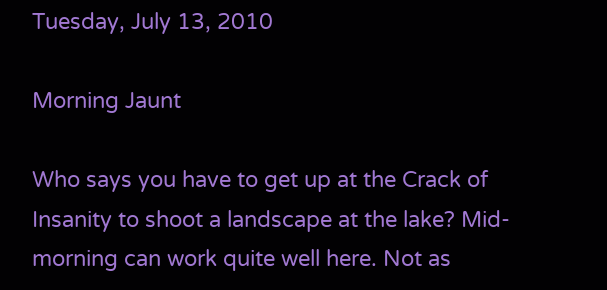Tuesday, July 13, 2010

Morning Jaunt

Who says you have to get up at the Crack of Insanity to shoot a landscape at the lake? Mid-morning can work quite well here. Not as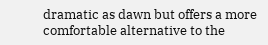dramatic as dawn but offers a more comfortable alternative to the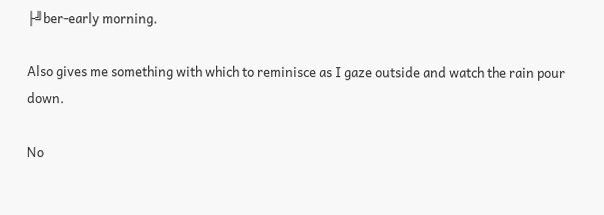├╝ber-early morning.

Also gives me something with which to reminisce as I gaze outside and watch the rain pour down.

No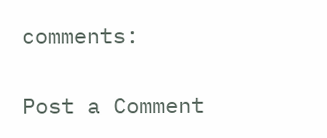comments:

Post a Comment